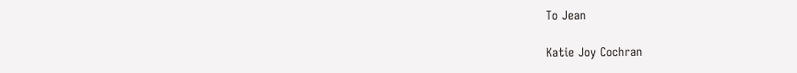To Jean

Katie Joy Cochran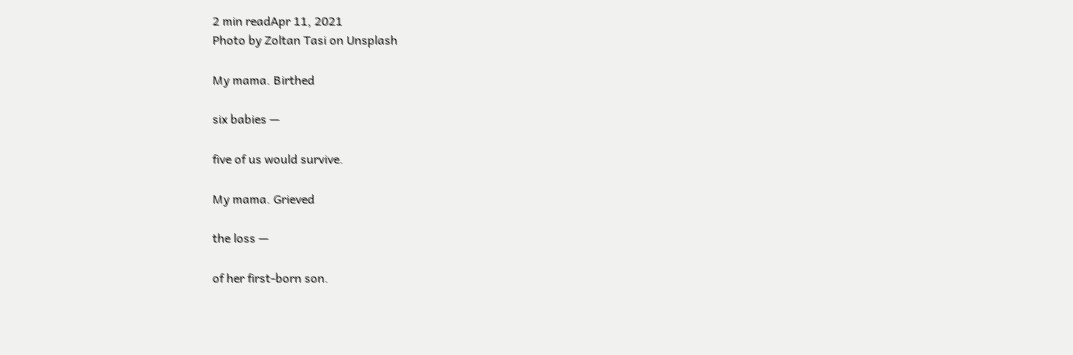2 min readApr 11, 2021
Photo by Zoltan Tasi on Unsplash

My mama. Birthed

six babies —

five of us would survive.

My mama. Grieved

the loss —

of her first-born son.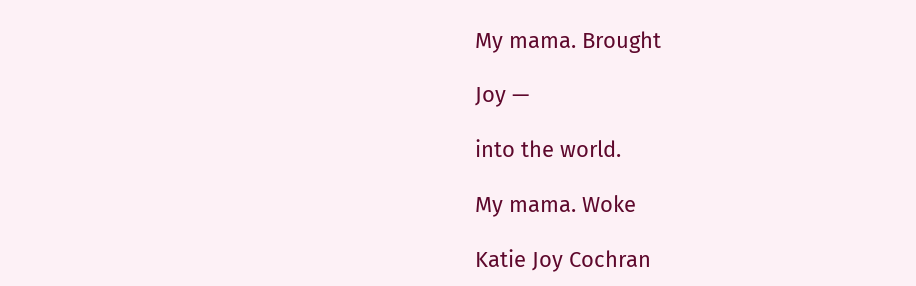My mama. Brought

Joy —

into the world.

My mama. Woke

Katie Joy Cochran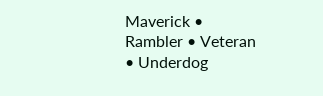Maverick • Rambler • Veteran • Underdog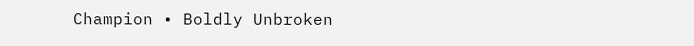Champion • Boldly Unbroken